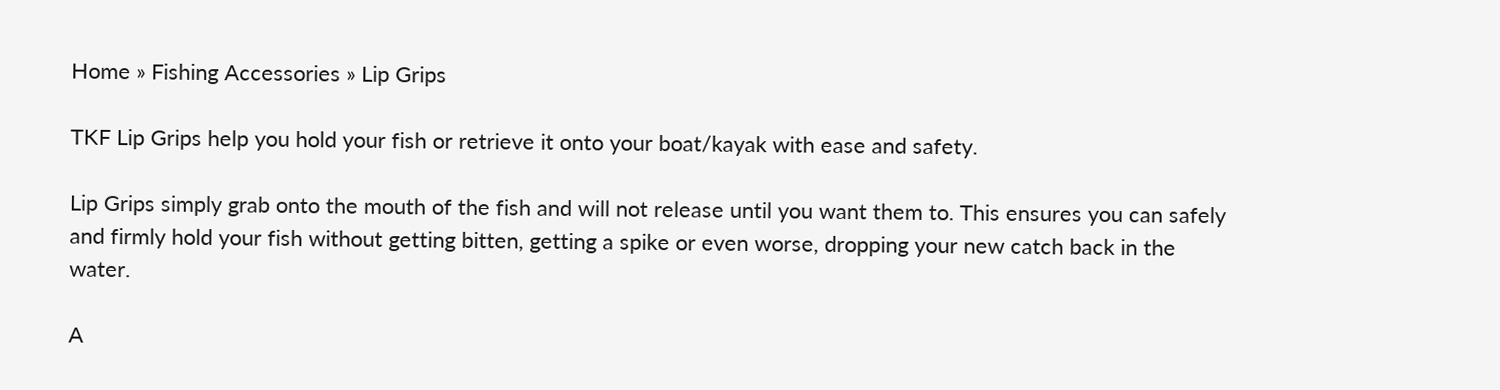Home » Fishing Accessories » Lip Grips

TKF Lip Grips help you hold your fish or retrieve it onto your boat/kayak with ease and safety.

Lip Grips simply grab onto the mouth of the fish and will not release until you want them to. This ensures you can safely and firmly hold your fish without getting bitten, getting a spike or even worse, dropping your new catch back in the water.

A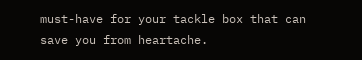must-have for your tackle box that can save you from heartache.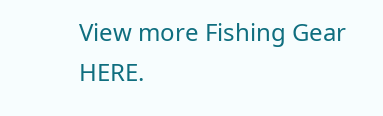View more Fishing Gear HERE.